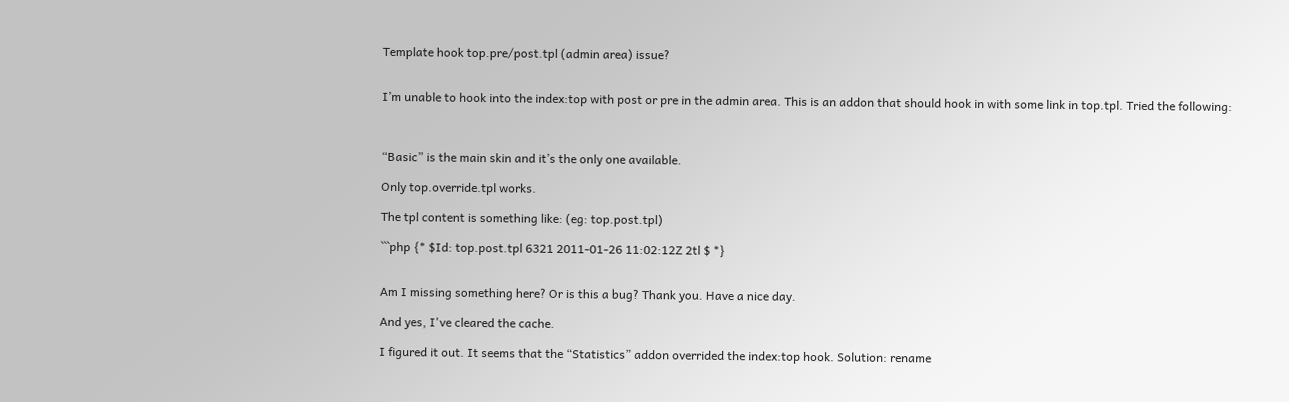Template hook top.pre/post.tpl (admin area) issue?


I’m unable to hook into the index:top with post or pre in the admin area. This is an addon that should hook in with some link in top.tpl. Tried the following:



“Basic” is the main skin and it’s the only one available.

Only top.override.tpl works.

The tpl content is something like: (eg: top.post.tpl)

```php {* $Id: top.post.tpl 6321 2011-01-26 11:02:12Z 2tl $ *}


Am I missing something here? Or is this a bug? Thank you. Have a nice day.

And yes, I've cleared the cache.

I figured it out. It seems that the “Statistics” addon overrided the index:top hook. Solution: rename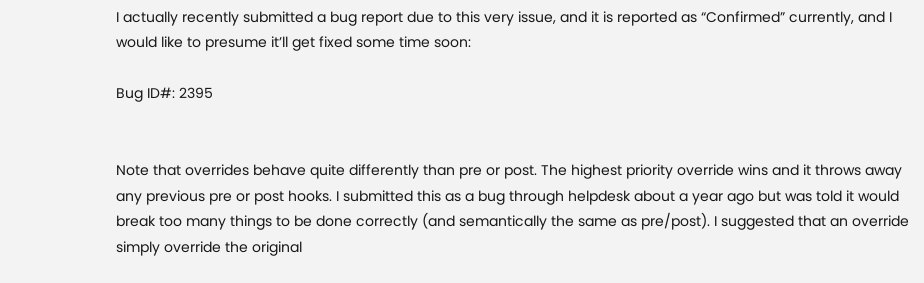I actually recently submitted a bug report due to this very issue, and it is reported as “Confirmed” currently, and I would like to presume it’ll get fixed some time soon:

Bug ID#: 2395


Note that overrides behave quite differently than pre or post. The highest priority override wins and it throws away any previous pre or post hooks. I submitted this as a bug through helpdesk about a year ago but was told it would break too many things to be done correctly (and semantically the same as pre/post). I suggested that an override simply override the original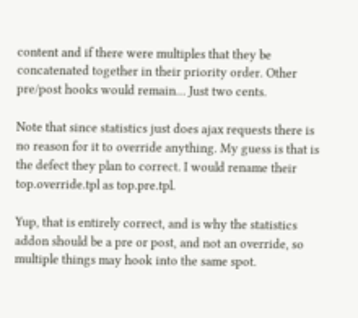content and if there were multiples that they be concatenated together in their priority order. Other pre/post hooks would remain… Just two cents.

Note that since statistics just does ajax requests there is no reason for it to override anything. My guess is that is the defect they plan to correct. I would rename their top.override.tpl as top.pre.tpl.

Yup, that is entirely correct, and is why the statistics addon should be a pre or post, and not an override, so multiple things may hook into the same spot.